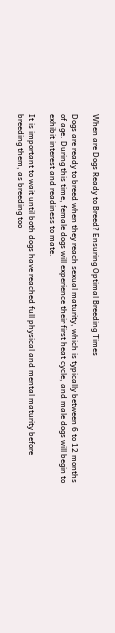When are Dogs Ready to Breed? Ensuring Optimal Breeding Times

Dogs are ready to breed when they reach sexual maturity, which is typically between 6 to 12 months of age. During this time, female dogs will experience their first heat cycle, and male dogs will begin to exhibit interest and readiness to mate.

It is important to wait until both dogs have reached full physical and mental maturity before breeding them, as breeding too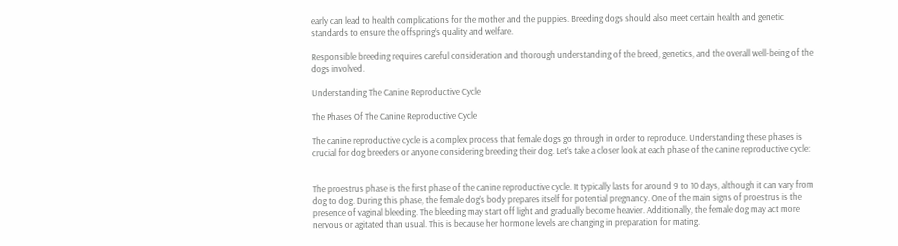early can lead to health complications for the mother and the puppies. Breeding dogs should also meet certain health and genetic standards to ensure the offspring’s quality and welfare.

Responsible breeding requires careful consideration and thorough understanding of the breed, genetics, and the overall well-being of the dogs involved.

Understanding The Canine Reproductive Cycle

The Phases Of The Canine Reproductive Cycle

The canine reproductive cycle is a complex process that female dogs go through in order to reproduce. Understanding these phases is crucial for dog breeders or anyone considering breeding their dog. Let’s take a closer look at each phase of the canine reproductive cycle:


The proestrus phase is the first phase of the canine reproductive cycle. It typically lasts for around 9 to 10 days, although it can vary from dog to dog. During this phase, the female dog’s body prepares itself for potential pregnancy. One of the main signs of proestrus is the presence of vaginal bleeding. The bleeding may start off light and gradually become heavier. Additionally, the female dog may act more nervous or agitated than usual. This is because her hormone levels are changing in preparation for mating.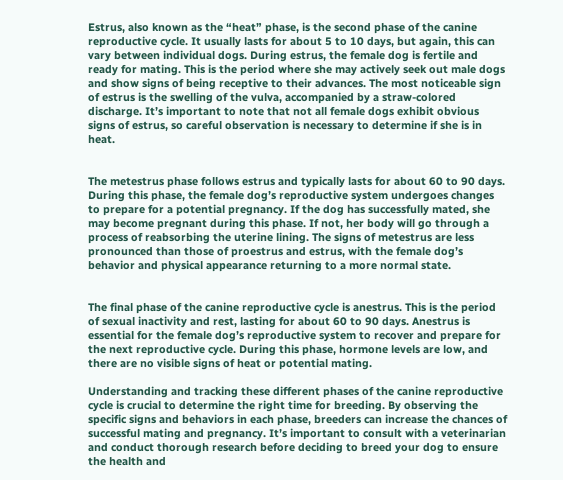Estrus, also known as the “heat” phase, is the second phase of the canine reproductive cycle. It usually lasts for about 5 to 10 days, but again, this can vary between individual dogs. During estrus, the female dog is fertile and ready for mating. This is the period where she may actively seek out male dogs and show signs of being receptive to their advances. The most noticeable sign of estrus is the swelling of the vulva, accompanied by a straw-colored discharge. It’s important to note that not all female dogs exhibit obvious signs of estrus, so careful observation is necessary to determine if she is in heat.


The metestrus phase follows estrus and typically lasts for about 60 to 90 days. During this phase, the female dog’s reproductive system undergoes changes to prepare for a potential pregnancy. If the dog has successfully mated, she may become pregnant during this phase. If not, her body will go through a process of reabsorbing the uterine lining. The signs of metestrus are less pronounced than those of proestrus and estrus, with the female dog’s behavior and physical appearance returning to a more normal state.


The final phase of the canine reproductive cycle is anestrus. This is the period of sexual inactivity and rest, lasting for about 60 to 90 days. Anestrus is essential for the female dog’s reproductive system to recover and prepare for the next reproductive cycle. During this phase, hormone levels are low, and there are no visible signs of heat or potential mating.

Understanding and tracking these different phases of the canine reproductive cycle is crucial to determine the right time for breeding. By observing the specific signs and behaviors in each phase, breeders can increase the chances of successful mating and pregnancy. It’s important to consult with a veterinarian and conduct thorough research before deciding to breed your dog to ensure the health and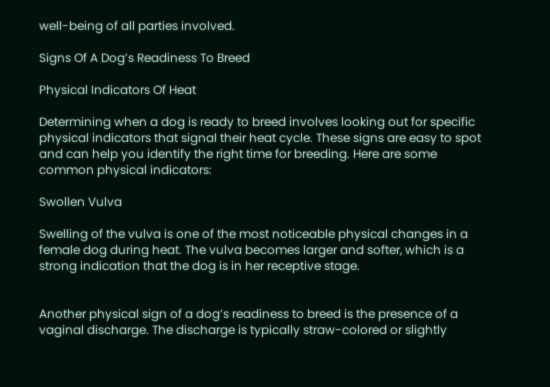well-being of all parties involved.

Signs Of A Dog’s Readiness To Breed

Physical Indicators Of Heat

Determining when a dog is ready to breed involves looking out for specific physical indicators that signal their heat cycle. These signs are easy to spot and can help you identify the right time for breeding. Here are some common physical indicators:

Swollen Vulva

Swelling of the vulva is one of the most noticeable physical changes in a female dog during heat. The vulva becomes larger and softer, which is a strong indication that the dog is in her receptive stage.


Another physical sign of a dog’s readiness to breed is the presence of a vaginal discharge. The discharge is typically straw-colored or slightly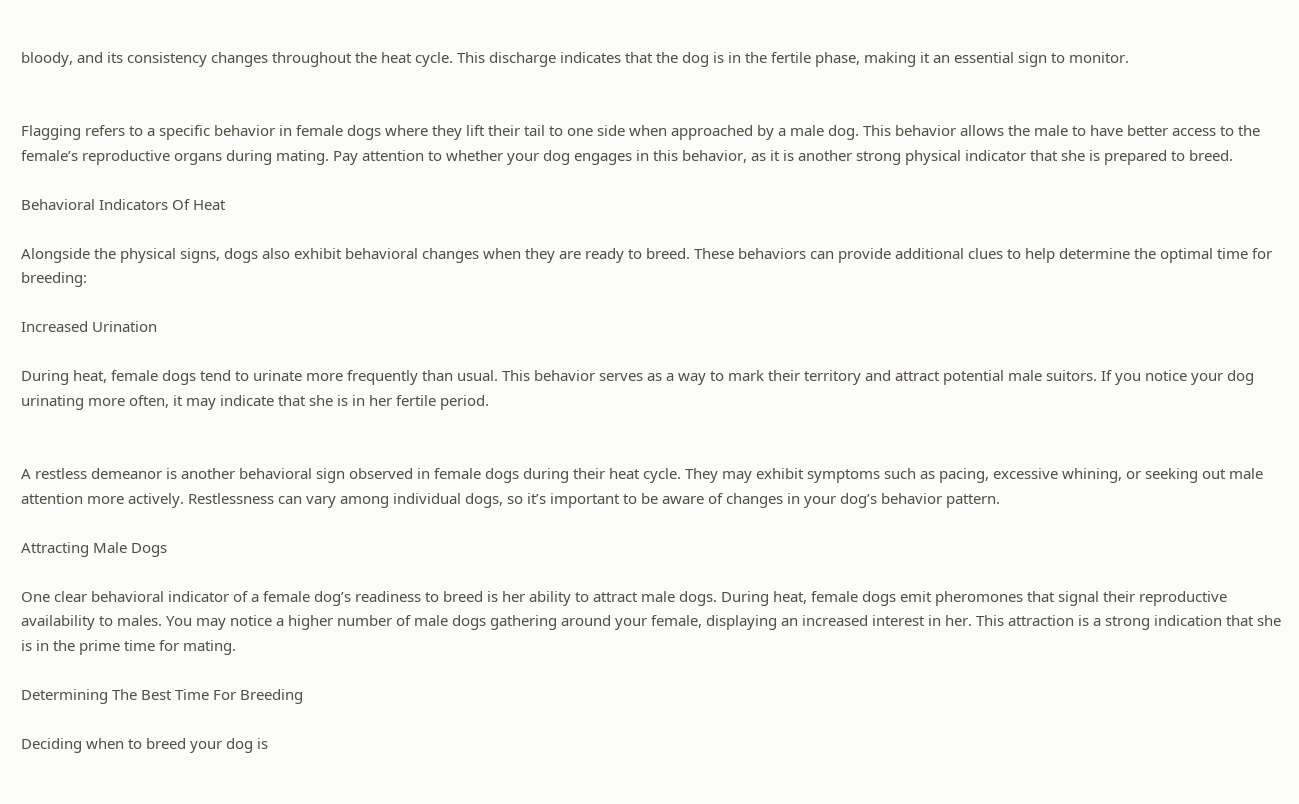bloody, and its consistency changes throughout the heat cycle. This discharge indicates that the dog is in the fertile phase, making it an essential sign to monitor.


Flagging refers to a specific behavior in female dogs where they lift their tail to one side when approached by a male dog. This behavior allows the male to have better access to the female’s reproductive organs during mating. Pay attention to whether your dog engages in this behavior, as it is another strong physical indicator that she is prepared to breed.

Behavioral Indicators Of Heat

Alongside the physical signs, dogs also exhibit behavioral changes when they are ready to breed. These behaviors can provide additional clues to help determine the optimal time for breeding:

Increased Urination

During heat, female dogs tend to urinate more frequently than usual. This behavior serves as a way to mark their territory and attract potential male suitors. If you notice your dog urinating more often, it may indicate that she is in her fertile period.


A restless demeanor is another behavioral sign observed in female dogs during their heat cycle. They may exhibit symptoms such as pacing, excessive whining, or seeking out male attention more actively. Restlessness can vary among individual dogs, so it’s important to be aware of changes in your dog’s behavior pattern.

Attracting Male Dogs

One clear behavioral indicator of a female dog’s readiness to breed is her ability to attract male dogs. During heat, female dogs emit pheromones that signal their reproductive availability to males. You may notice a higher number of male dogs gathering around your female, displaying an increased interest in her. This attraction is a strong indication that she is in the prime time for mating.

Determining The Best Time For Breeding

Deciding when to breed your dog is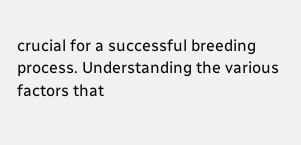crucial for a successful breeding process. Understanding the various factors that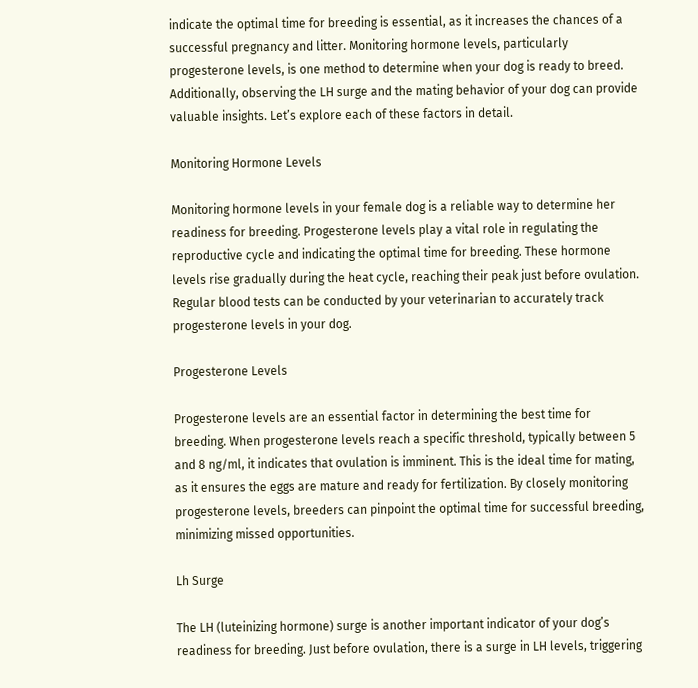indicate the optimal time for breeding is essential, as it increases the chances of a successful pregnancy and litter. Monitoring hormone levels, particularly progesterone levels, is one method to determine when your dog is ready to breed. Additionally, observing the LH surge and the mating behavior of your dog can provide valuable insights. Let’s explore each of these factors in detail.

Monitoring Hormone Levels

Monitoring hormone levels in your female dog is a reliable way to determine her readiness for breeding. Progesterone levels play a vital role in regulating the reproductive cycle and indicating the optimal time for breeding. These hormone levels rise gradually during the heat cycle, reaching their peak just before ovulation. Regular blood tests can be conducted by your veterinarian to accurately track progesterone levels in your dog.

Progesterone Levels

Progesterone levels are an essential factor in determining the best time for breeding. When progesterone levels reach a specific threshold, typically between 5 and 8 ng/ml, it indicates that ovulation is imminent. This is the ideal time for mating, as it ensures the eggs are mature and ready for fertilization. By closely monitoring progesterone levels, breeders can pinpoint the optimal time for successful breeding, minimizing missed opportunities.

Lh Surge

The LH (luteinizing hormone) surge is another important indicator of your dog’s readiness for breeding. Just before ovulation, there is a surge in LH levels, triggering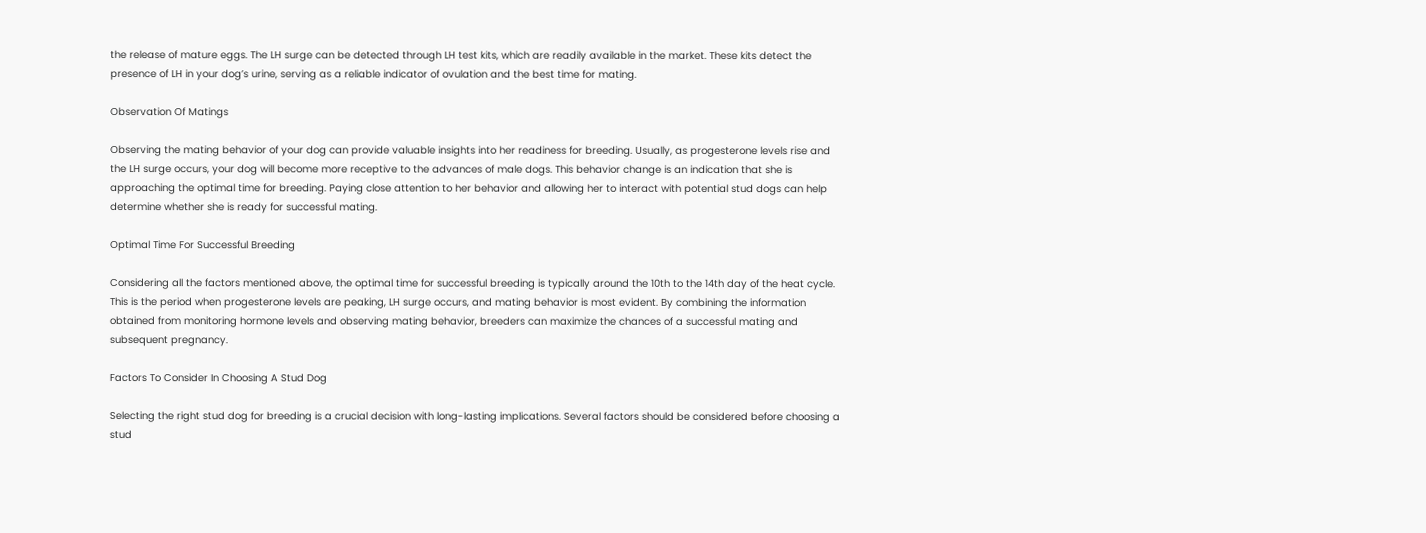the release of mature eggs. The LH surge can be detected through LH test kits, which are readily available in the market. These kits detect the presence of LH in your dog’s urine, serving as a reliable indicator of ovulation and the best time for mating.

Observation Of Matings

Observing the mating behavior of your dog can provide valuable insights into her readiness for breeding. Usually, as progesterone levels rise and the LH surge occurs, your dog will become more receptive to the advances of male dogs. This behavior change is an indication that she is approaching the optimal time for breeding. Paying close attention to her behavior and allowing her to interact with potential stud dogs can help determine whether she is ready for successful mating.

Optimal Time For Successful Breeding

Considering all the factors mentioned above, the optimal time for successful breeding is typically around the 10th to the 14th day of the heat cycle. This is the period when progesterone levels are peaking, LH surge occurs, and mating behavior is most evident. By combining the information obtained from monitoring hormone levels and observing mating behavior, breeders can maximize the chances of a successful mating and subsequent pregnancy.

Factors To Consider In Choosing A Stud Dog

Selecting the right stud dog for breeding is a crucial decision with long-lasting implications. Several factors should be considered before choosing a stud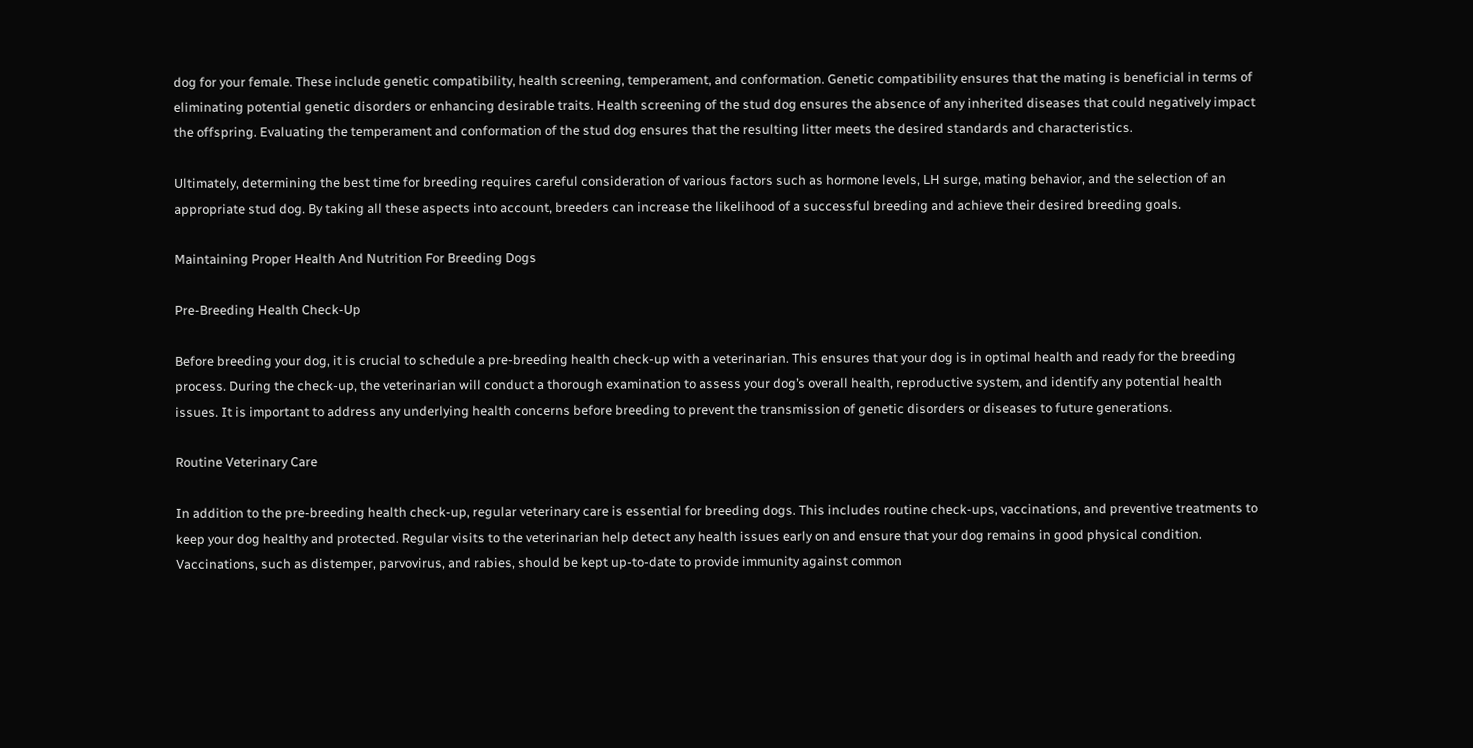dog for your female. These include genetic compatibility, health screening, temperament, and conformation. Genetic compatibility ensures that the mating is beneficial in terms of eliminating potential genetic disorders or enhancing desirable traits. Health screening of the stud dog ensures the absence of any inherited diseases that could negatively impact the offspring. Evaluating the temperament and conformation of the stud dog ensures that the resulting litter meets the desired standards and characteristics.

Ultimately, determining the best time for breeding requires careful consideration of various factors such as hormone levels, LH surge, mating behavior, and the selection of an appropriate stud dog. By taking all these aspects into account, breeders can increase the likelihood of a successful breeding and achieve their desired breeding goals.

Maintaining Proper Health And Nutrition For Breeding Dogs

Pre-Breeding Health Check-Up

Before breeding your dog, it is crucial to schedule a pre-breeding health check-up with a veterinarian. This ensures that your dog is in optimal health and ready for the breeding process. During the check-up, the veterinarian will conduct a thorough examination to assess your dog’s overall health, reproductive system, and identify any potential health issues. It is important to address any underlying health concerns before breeding to prevent the transmission of genetic disorders or diseases to future generations.

Routine Veterinary Care

In addition to the pre-breeding health check-up, regular veterinary care is essential for breeding dogs. This includes routine check-ups, vaccinations, and preventive treatments to keep your dog healthy and protected. Regular visits to the veterinarian help detect any health issues early on and ensure that your dog remains in good physical condition. Vaccinations, such as distemper, parvovirus, and rabies, should be kept up-to-date to provide immunity against common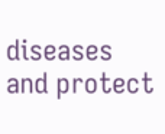diseases and protect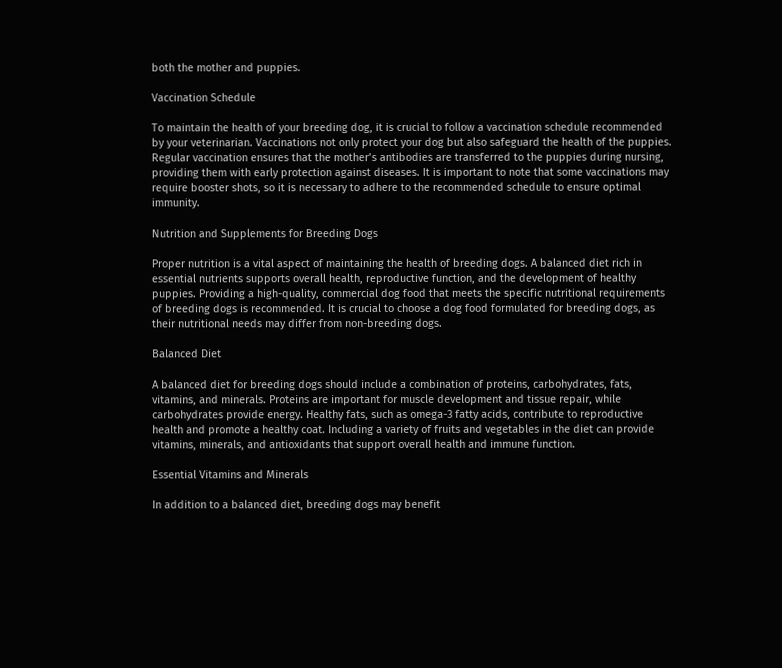both the mother and puppies.

Vaccination Schedule

To maintain the health of your breeding dog, it is crucial to follow a vaccination schedule recommended by your veterinarian. Vaccinations not only protect your dog but also safeguard the health of the puppies. Regular vaccination ensures that the mother’s antibodies are transferred to the puppies during nursing, providing them with early protection against diseases. It is important to note that some vaccinations may require booster shots, so it is necessary to adhere to the recommended schedule to ensure optimal immunity.

Nutrition and Supplements for Breeding Dogs

Proper nutrition is a vital aspect of maintaining the health of breeding dogs. A balanced diet rich in essential nutrients supports overall health, reproductive function, and the development of healthy puppies. Providing a high-quality, commercial dog food that meets the specific nutritional requirements of breeding dogs is recommended. It is crucial to choose a dog food formulated for breeding dogs, as their nutritional needs may differ from non-breeding dogs.

Balanced Diet

A balanced diet for breeding dogs should include a combination of proteins, carbohydrates, fats, vitamins, and minerals. Proteins are important for muscle development and tissue repair, while carbohydrates provide energy. Healthy fats, such as omega-3 fatty acids, contribute to reproductive health and promote a healthy coat. Including a variety of fruits and vegetables in the diet can provide vitamins, minerals, and antioxidants that support overall health and immune function.

Essential Vitamins and Minerals

In addition to a balanced diet, breeding dogs may benefit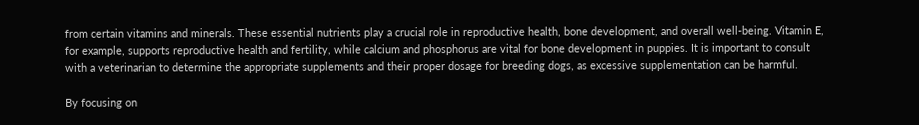from certain vitamins and minerals. These essential nutrients play a crucial role in reproductive health, bone development, and overall well-being. Vitamin E, for example, supports reproductive health and fertility, while calcium and phosphorus are vital for bone development in puppies. It is important to consult with a veterinarian to determine the appropriate supplements and their proper dosage for breeding dogs, as excessive supplementation can be harmful.

By focusing on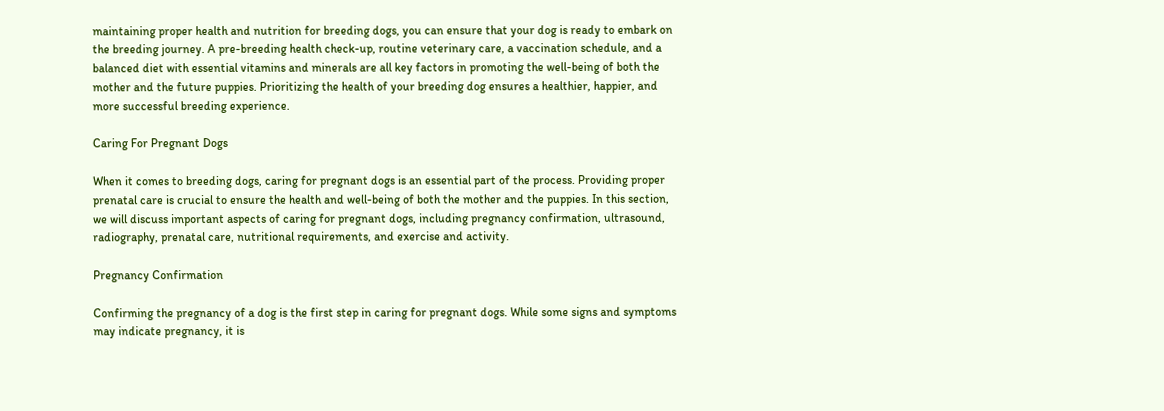maintaining proper health and nutrition for breeding dogs, you can ensure that your dog is ready to embark on the breeding journey. A pre-breeding health check-up, routine veterinary care, a vaccination schedule, and a balanced diet with essential vitamins and minerals are all key factors in promoting the well-being of both the mother and the future puppies. Prioritizing the health of your breeding dog ensures a healthier, happier, and more successful breeding experience.

Caring For Pregnant Dogs

When it comes to breeding dogs, caring for pregnant dogs is an essential part of the process. Providing proper prenatal care is crucial to ensure the health and well-being of both the mother and the puppies. In this section, we will discuss important aspects of caring for pregnant dogs, including pregnancy confirmation, ultrasound, radiography, prenatal care, nutritional requirements, and exercise and activity.

Pregnancy Confirmation

Confirming the pregnancy of a dog is the first step in caring for pregnant dogs. While some signs and symptoms may indicate pregnancy, it is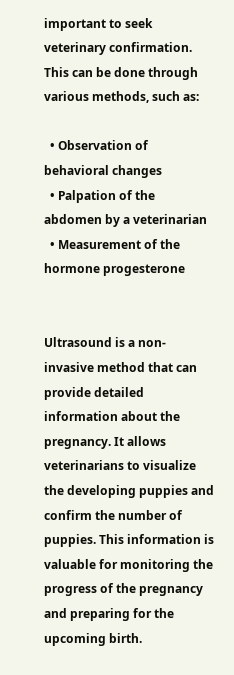important to seek veterinary confirmation. This can be done through various methods, such as:

  • Observation of behavioral changes
  • Palpation of the abdomen by a veterinarian
  • Measurement of the hormone progesterone


Ultrasound is a non-invasive method that can provide detailed information about the pregnancy. It allows veterinarians to visualize the developing puppies and confirm the number of puppies. This information is valuable for monitoring the progress of the pregnancy and preparing for the upcoming birth.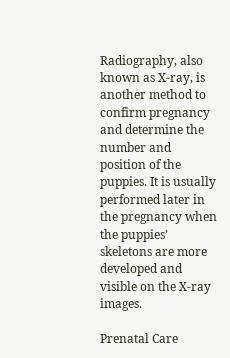Radiography, also known as X-ray, is another method to confirm pregnancy and determine the number and position of the puppies. It is usually performed later in the pregnancy when the puppies’ skeletons are more developed and visible on the X-ray images.

Prenatal Care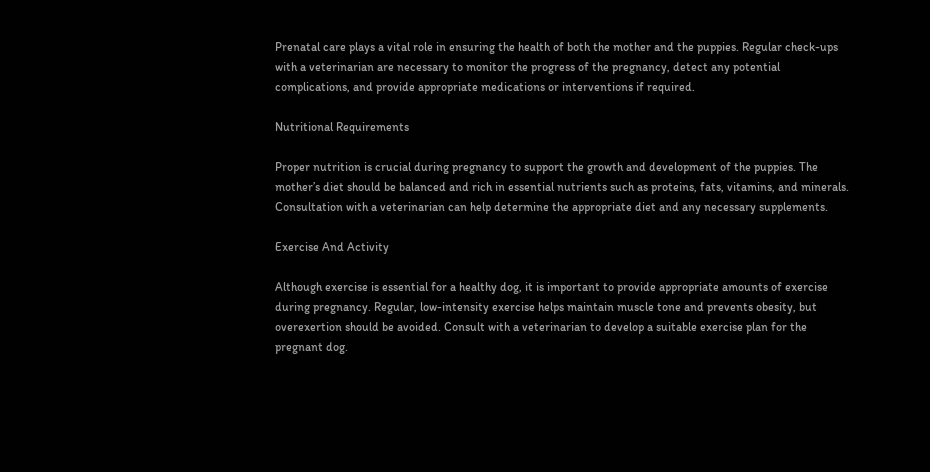Prenatal care plays a vital role in ensuring the health of both the mother and the puppies. Regular check-ups with a veterinarian are necessary to monitor the progress of the pregnancy, detect any potential complications, and provide appropriate medications or interventions if required.

Nutritional Requirements

Proper nutrition is crucial during pregnancy to support the growth and development of the puppies. The mother’s diet should be balanced and rich in essential nutrients such as proteins, fats, vitamins, and minerals. Consultation with a veterinarian can help determine the appropriate diet and any necessary supplements.

Exercise And Activity

Although exercise is essential for a healthy dog, it is important to provide appropriate amounts of exercise during pregnancy. Regular, low-intensity exercise helps maintain muscle tone and prevents obesity, but overexertion should be avoided. Consult with a veterinarian to develop a suitable exercise plan for the pregnant dog.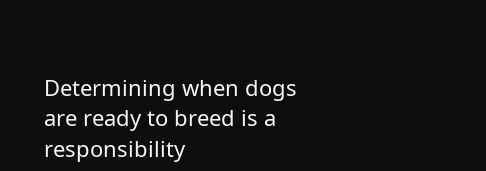Determining when dogs are ready to breed is a responsibility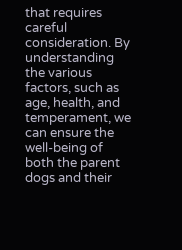that requires careful consideration. By understanding the various factors, such as age, health, and temperament, we can ensure the well-being of both the parent dogs and their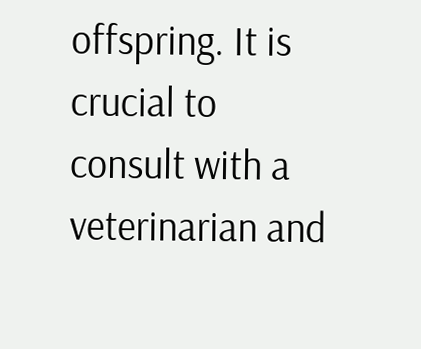offspring. It is crucial to consult with a veterinarian and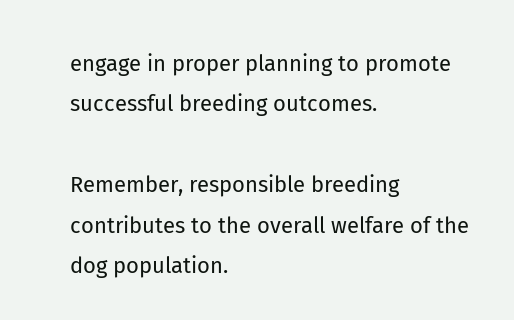engage in proper planning to promote successful breeding outcomes.

Remember, responsible breeding contributes to the overall welfare of the dog population.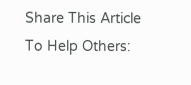Share This Article To Help Others: